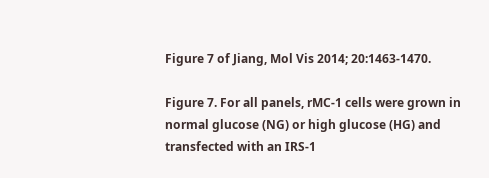Figure 7 of Jiang, Mol Vis 2014; 20:1463-1470.

Figure 7. For all panels, rMC-1 cells were grown in normal glucose (NG) or high glucose (HG) and transfected with an IRS-1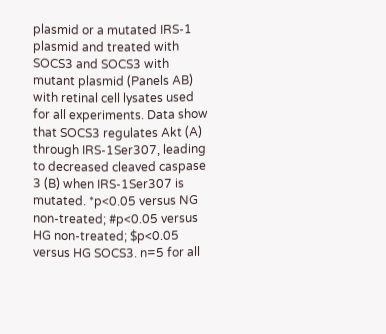plasmid or a mutated IRS-1 plasmid and treated with SOCS3 and SOCS3 with mutant plasmid (Panels AB) with retinal cell lysates used for all experiments. Data show that SOCS3 regulates Akt (A) through IRS-1Ser307, leading to decreased cleaved caspase 3 (B) when IRS-1Ser307 is mutated. *p<0.05 versus NG non-treated; #p<0.05 versus HG non-treated; $p<0.05 versus HG SOCS3. n=5 for all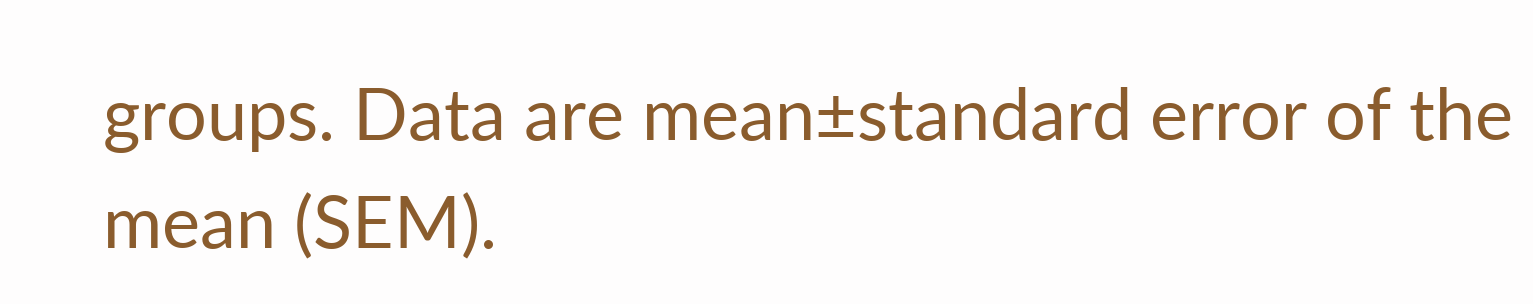groups. Data are mean±standard error of the mean (SEM).